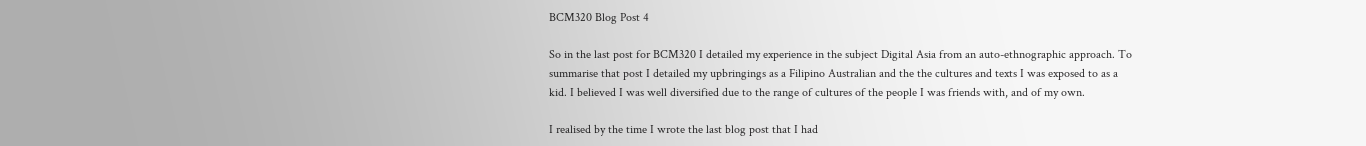BCM320 Blog Post 4

So in the last post for BCM320 I detailed my experience in the subject Digital Asia from an auto-ethnographic approach. To summarise that post I detailed my upbringings as a Filipino Australian and the the cultures and texts I was exposed to as a kid. I believed I was well diversified due to the range of cultures of the people I was friends with, and of my own.

I realised by the time I wrote the last blog post that I had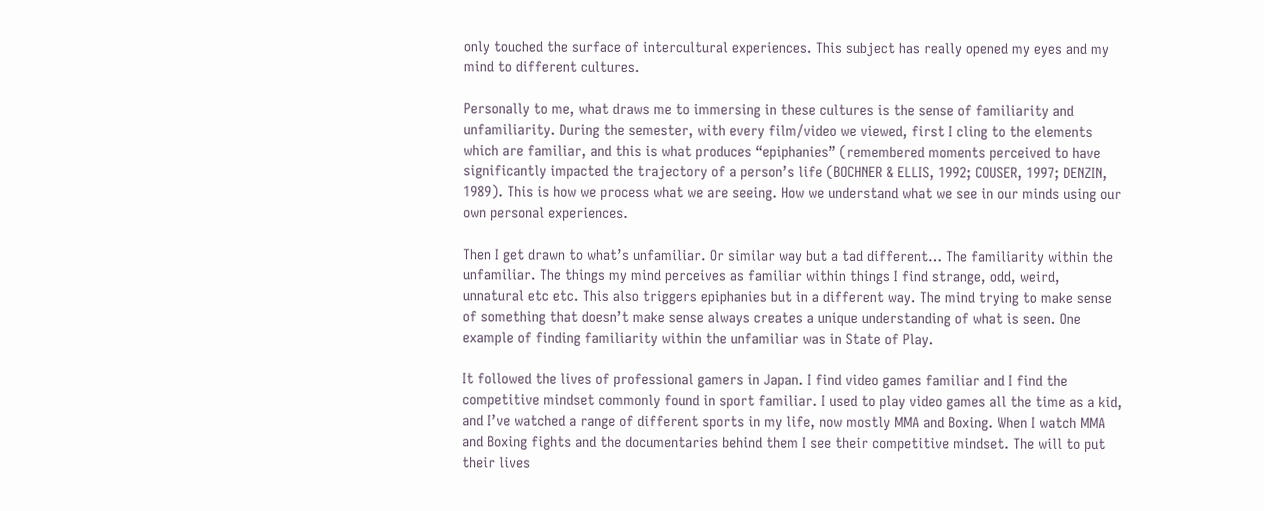only touched the surface of intercultural experiences. This subject has really opened my eyes and my mind to different cultures.

Personally to me, what draws me to immersing in these cultures is the sense of familiarity and unfamiliarity. During the semester, with every film/video we viewed, first I cling to the elements which are familiar, and this is what produces “epiphanies” (remembered moments perceived to have significantly impacted the trajectory of a person’s life (BOCHNER & ELLIS, 1992; COUSER, 1997; DENZIN, 1989). This is how we process what we are seeing. How we understand what we see in our minds using our own personal experiences.

Then I get drawn to what’s unfamiliar. Or similar way but a tad different… The familiarity within the unfamiliar. The things my mind perceives as familiar within things I find strange, odd, weird, unnatural etc etc. This also triggers epiphanies but in a different way. The mind trying to make sense of something that doesn’t make sense always creates a unique understanding of what is seen. One example of finding familiarity within the unfamiliar was in State of Play.

It followed the lives of professional gamers in Japan. I find video games familiar and I find the competitive mindset commonly found in sport familiar. I used to play video games all the time as a kid, and I’ve watched a range of different sports in my life, now mostly MMA and Boxing. When I watch MMA and Boxing fights and the documentaries behind them I see their competitive mindset. The will to put their lives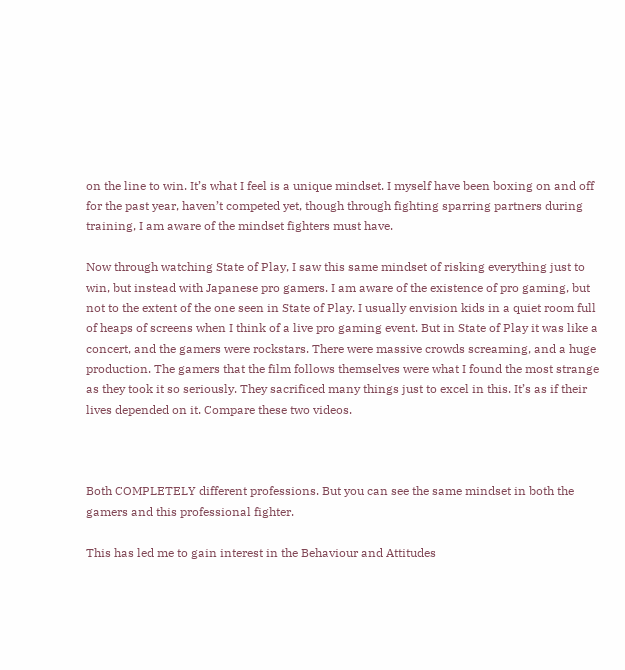on the line to win. It’s what I feel is a unique mindset. I myself have been boxing on and off for the past year, haven’t competed yet, though through fighting sparring partners during training, I am aware of the mindset fighters must have.

Now through watching State of Play, I saw this same mindset of risking everything just to win, but instead with Japanese pro gamers. I am aware of the existence of pro gaming, but not to the extent of the one seen in State of Play. I usually envision kids in a quiet room full of heaps of screens when I think of a live pro gaming event. But in State of Play it was like a concert, and the gamers were rockstars. There were massive crowds screaming, and a huge production. The gamers that the film follows themselves were what I found the most strange as they took it so seriously. They sacrificed many things just to excel in this. It’s as if their lives depended on it. Compare these two videos.



Both COMPLETELY different professions. But you can see the same mindset in both the gamers and this professional fighter.

This has led me to gain interest in the Behaviour and Attitudes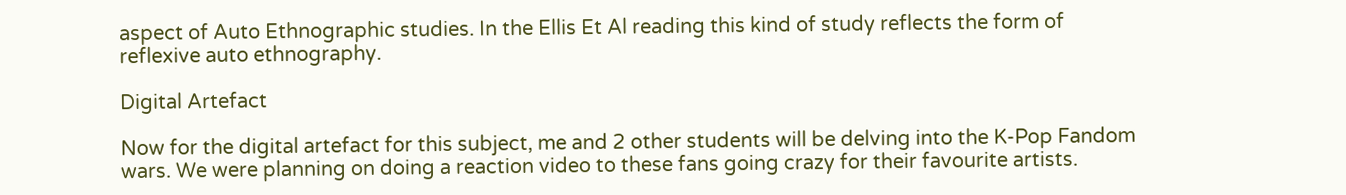aspect of Auto Ethnographic studies. In the Ellis Et Al reading this kind of study reflects the form of  reflexive auto ethnography.

Digital Artefact

Now for the digital artefact for this subject, me and 2 other students will be delving into the K-Pop Fandom wars. We were planning on doing a reaction video to these fans going crazy for their favourite artists.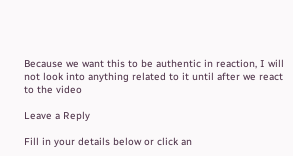Because we want this to be authentic in reaction, I will not look into anything related to it until after we react to the video

Leave a Reply

Fill in your details below or click an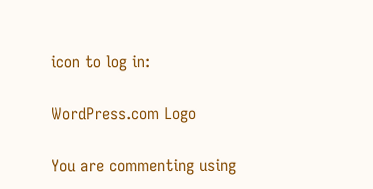icon to log in:

WordPress.com Logo

You are commenting using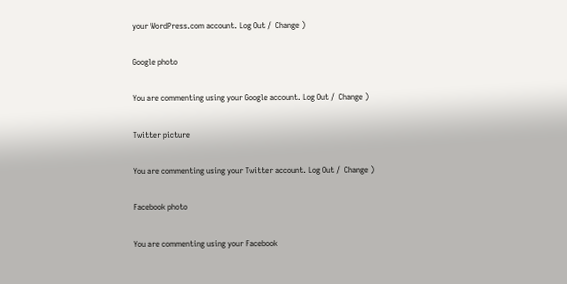your WordPress.com account. Log Out /  Change )

Google photo

You are commenting using your Google account. Log Out /  Change )

Twitter picture

You are commenting using your Twitter account. Log Out /  Change )

Facebook photo

You are commenting using your Facebook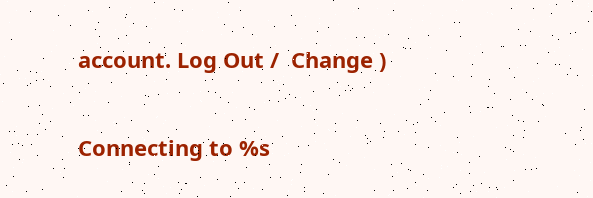account. Log Out /  Change )

Connecting to %s